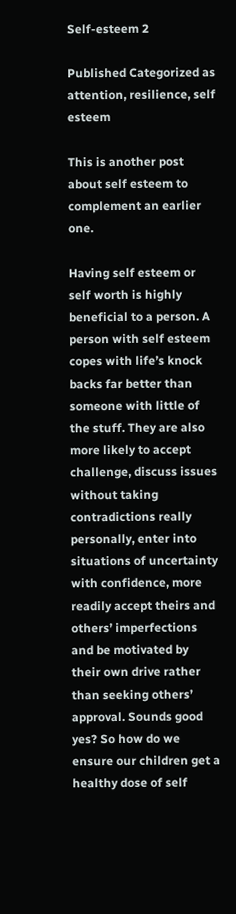Self-esteem 2

Published Categorized as attention, resilience, self esteem

This is another post about self esteem to complement an earlier one.

Having self esteem or self worth is highly beneficial to a person. A person with self esteem copes with life’s knock backs far better than someone with little of the stuff. They are also more likely to accept challenge, discuss issues without taking contradictions really personally, enter into situations of uncertainty with confidence, more readily accept theirs and others’ imperfections and be motivated by their own drive rather than seeking others’ approval. Sounds good yes? So how do we ensure our children get a healthy dose of self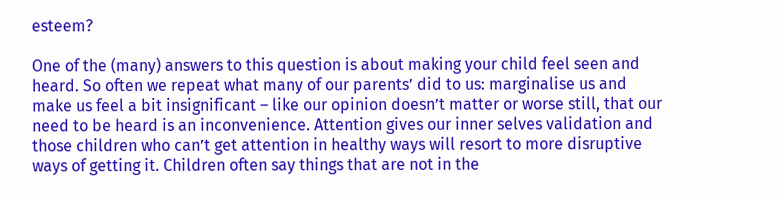esteem?

One of the (many) answers to this question is about making your child feel seen and heard. So often we repeat what many of our parents’ did to us: marginalise us and make us feel a bit insignificant – like our opinion doesn’t matter or worse still, that our need to be heard is an inconvenience. Attention gives our inner selves validation and those children who can’t get attention in healthy ways will resort to more disruptive ways of getting it. Children often say things that are not in the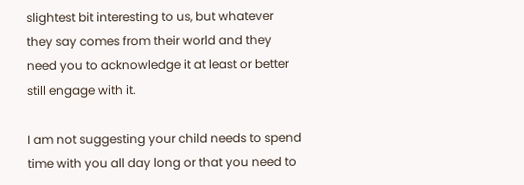slightest bit interesting to us, but whatever they say comes from their world and they need you to acknowledge it at least or better still engage with it.

I am not suggesting your child needs to spend time with you all day long or that you need to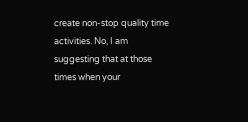create non-stop quality time activities. No, I am suggesting that at those times when your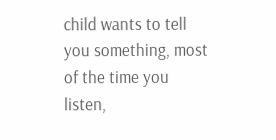child wants to tell you something, most of the time you listen,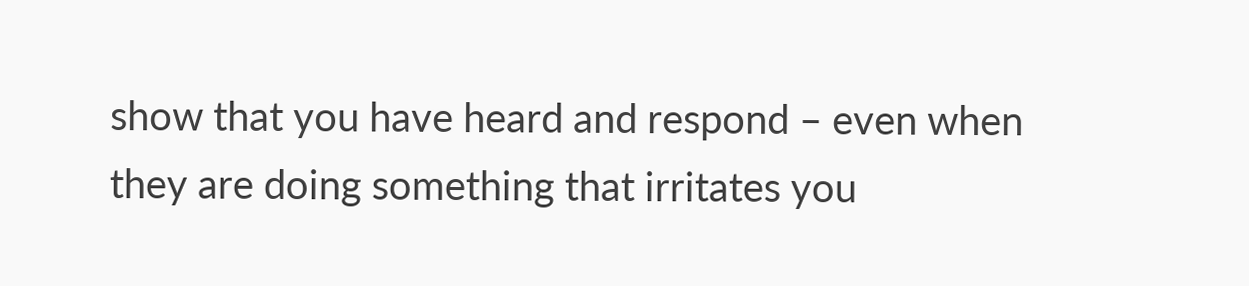show that you have heard and respond – even when they are doing something that irritates you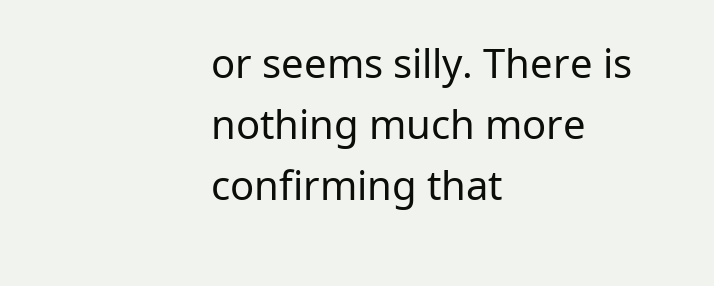or seems silly. There is nothing much more confirming that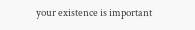your existence is important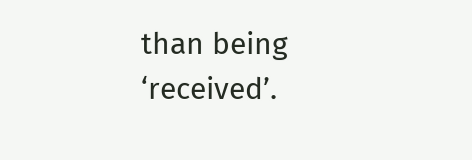than being ‘received’.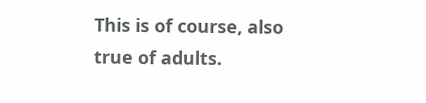This is of course, also true of adults.